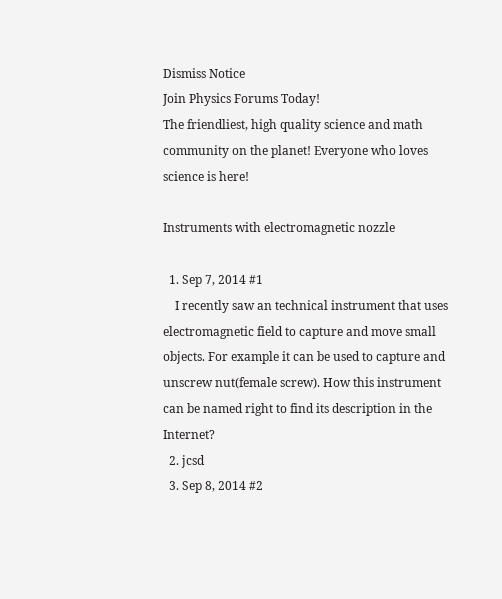Dismiss Notice
Join Physics Forums Today!
The friendliest, high quality science and math community on the planet! Everyone who loves science is here!

Instruments with electromagnetic nozzle

  1. Sep 7, 2014 #1
    I recently saw an technical instrument that uses electromagnetic field to capture and move small objects. For example it can be used to capture and unscrew nut(female screw). How this instrument can be named right to find its description in the Internet?
  2. jcsd
  3. Sep 8, 2014 #2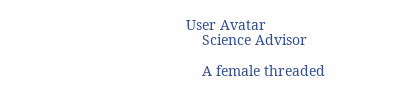User Avatar
    Science Advisor

    A female threaded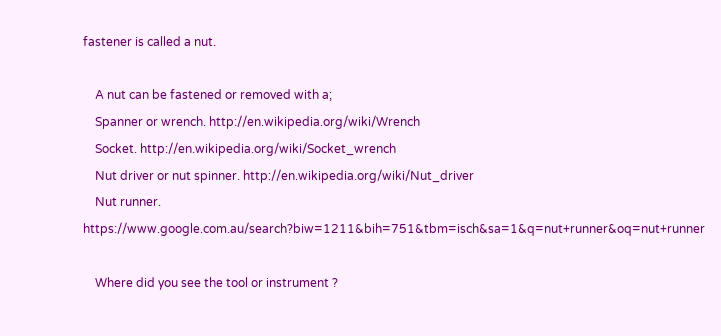fastener is called a nut.

    A nut can be fastened or removed with a;
    Spanner or wrench. http://en.wikipedia.org/wiki/Wrench
    Socket. http://en.wikipedia.org/wiki/Socket_wrench
    Nut driver or nut spinner. http://en.wikipedia.org/wiki/Nut_driver
    Nut runner. https://www.google.com.au/search?biw=1211&bih=751&tbm=isch&sa=1&q=nut+runner&oq=nut+runner

    Where did you see the tool or instrument ?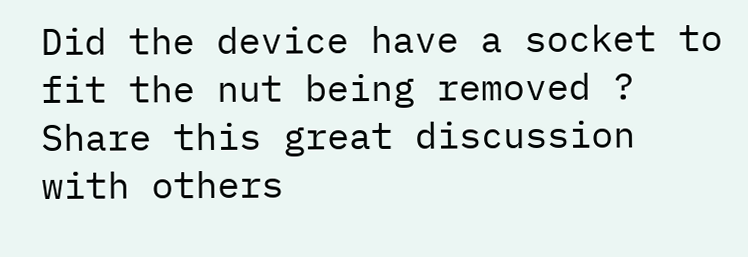Did the device have a socket to fit the nut being removed ?
Share this great discussion with others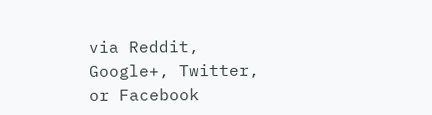via Reddit, Google+, Twitter, or Facebook